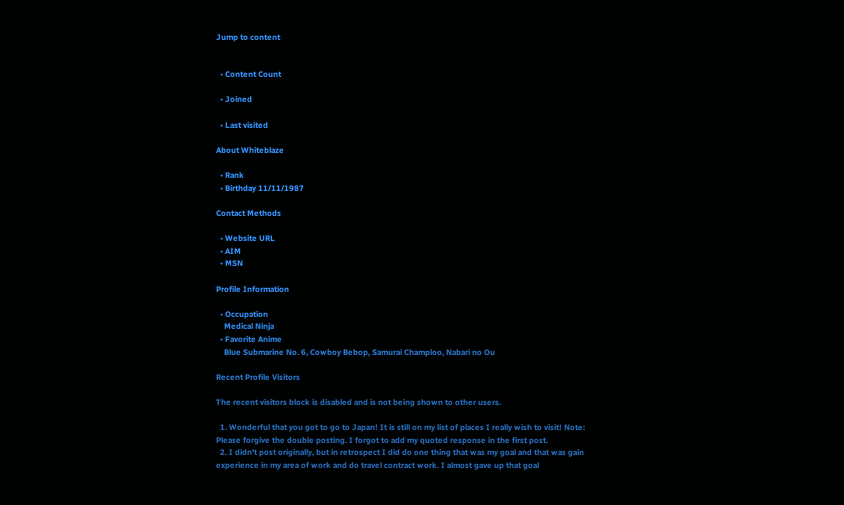Jump to content


  • Content Count

  • Joined

  • Last visited

About Whiteblaze

  • Rank
  • Birthday 11/11/1987

Contact Methods

  • Website URL
  • AIM
  • MSN

Profile Information

  • Occupation
    Medical Ninja
  • Favorite Anime
    Blue Submarine No. 6, Cowboy Bebop, Samurai Champloo, Nabari no Ou

Recent Profile Visitors

The recent visitors block is disabled and is not being shown to other users.

  1. Wonderful that you got to go to Japan! It is still on my list of places I really wish to visit! Note: Please forgive the double posting. I forgot to add my quoted response in the first post.
  2. I didn't post originally, but in retrospect I did do one thing that was my goal and that was gain experience in my area of work and do travel contract work. I almost gave up that goal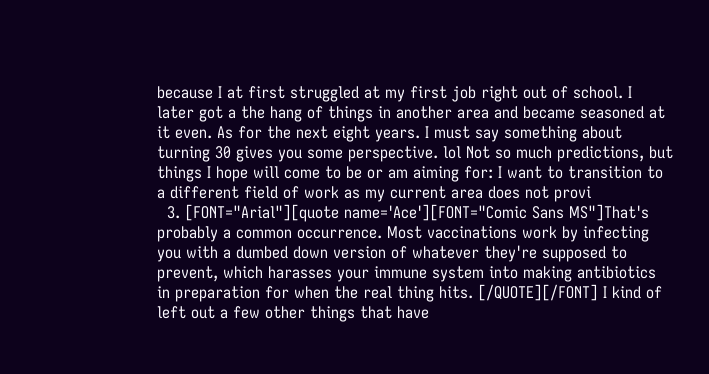because I at first struggled at my first job right out of school. I later got a the hang of things in another area and became seasoned at it even. As for the next eight years. I must say something about turning 30 gives you some perspective. lol Not so much predictions, but things I hope will come to be or am aiming for: I want to transition to a different field of work as my current area does not provi
  3. [FONT="Arial"][quote name='Ace'][FONT="Comic Sans MS"]That's probably a common occurrence. Most vaccinations work by infecting you with a dumbed down version of whatever they're supposed to prevent, which harasses your immune system into making antibiotics in preparation for when the real thing hits. [/QUOTE][/FONT] I kind of left out a few other things that have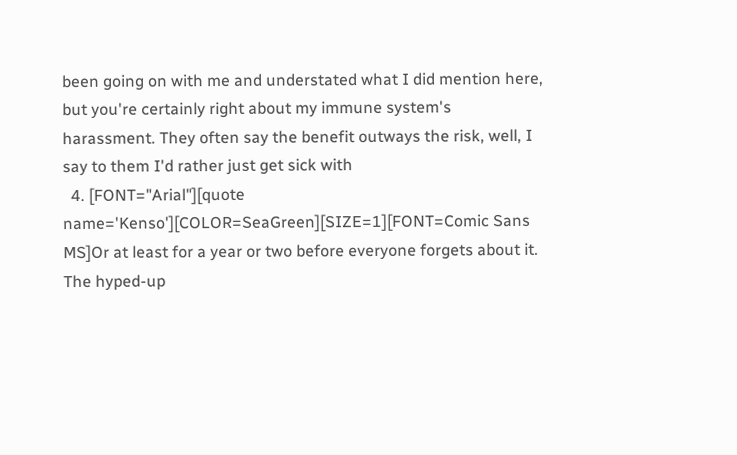been going on with me and understated what I did mention here, but you're certainly right about my immune system's harassment. They often say the benefit outways the risk, well, I say to them I'd rather just get sick with
  4. [FONT="Arial"][quote name='Kenso'][COLOR=SeaGreen][SIZE=1][FONT=Comic Sans MS]Or at least for a year or two before everyone forgets about it. The hyped-up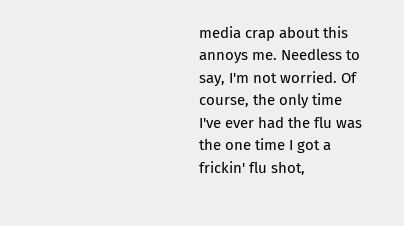media crap about this annoys me. Needless to say, I'm not worried. Of course, the only time I've ever had the flu was the one time I got a frickin' flu shot,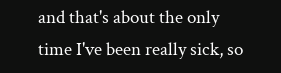and that's about the only time I've been really sick, so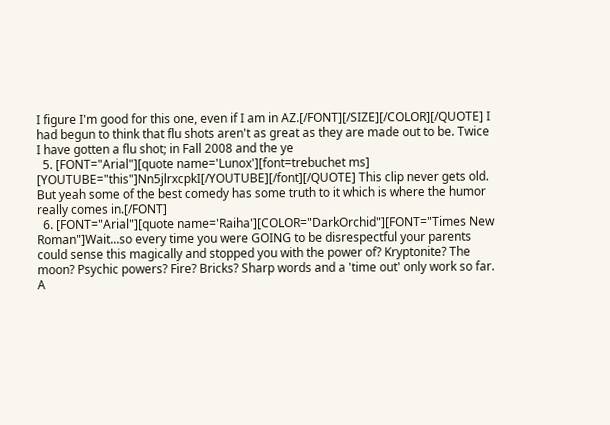I figure I'm good for this one, even if I am in AZ.[/FONT][/SIZE][/COLOR][/QUOTE] I had begun to think that flu shots aren't as great as they are made out to be. Twice I have gotten a flu shot; in Fall 2008 and the ye
  5. [FONT="Arial"][quote name='Lunox'][font=trebuchet ms] [YOUTUBE="this"]Nn5jlrxcpkI[/YOUTUBE][/font][/QUOTE] This clip never gets old. But yeah some of the best comedy has some truth to it which is where the humor really comes in.[/FONT]
  6. [FONT="Arial"][quote name='Raiha'][COLOR="DarkOrchid"][FONT="Times New Roman"]Wait...so every time you were GOING to be disrespectful your parents could sense this magically and stopped you with the power of? Kryptonite? The moon? Psychic powers? Fire? Bricks? Sharp words and a 'time out' only work so far. A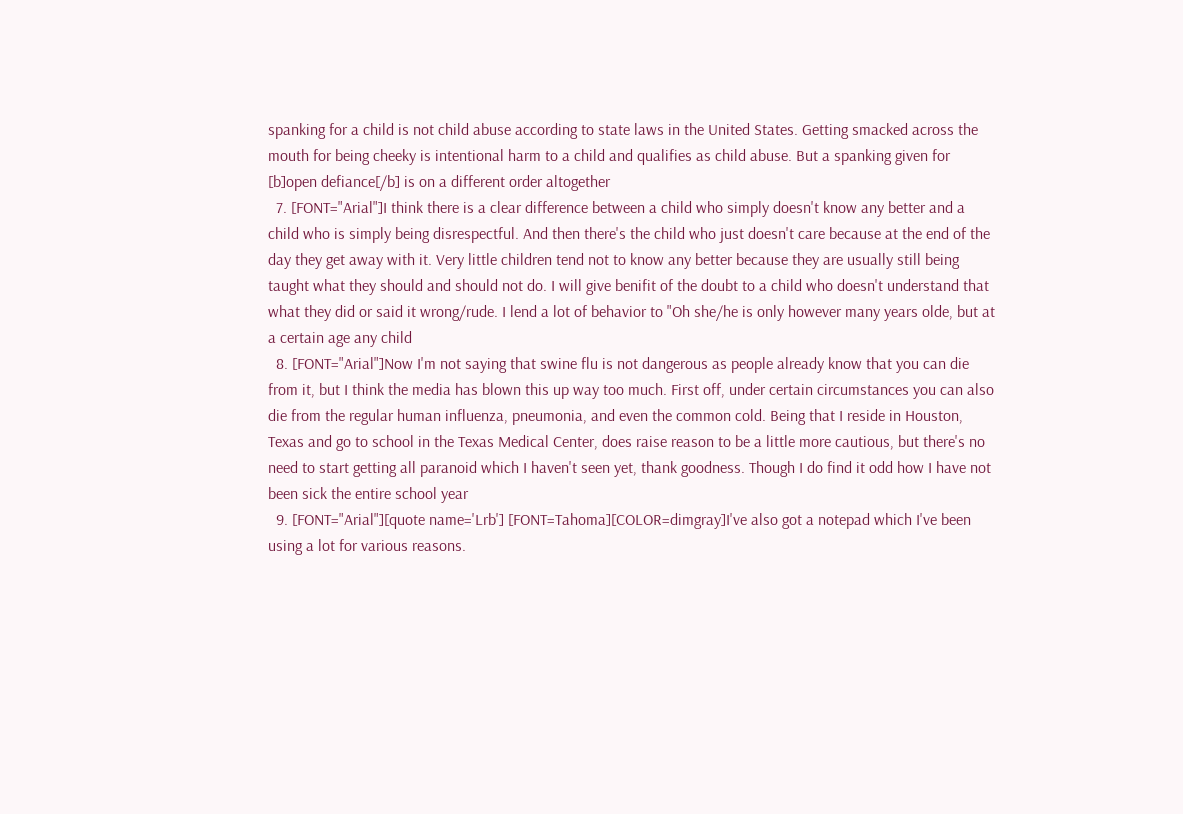spanking for a child is not child abuse according to state laws in the United States. Getting smacked across the mouth for being cheeky is intentional harm to a child and qualifies as child abuse. But a spanking given for [b]open defiance[/b] is on a different order altogether
  7. [FONT="Arial"]I think there is a clear difference between a child who simply doesn't know any better and a child who is simply being disrespectful. And then there's the child who just doesn't care because at the end of the day they get away with it. Very little children tend not to know any better because they are usually still being taught what they should and should not do. I will give benifit of the doubt to a child who doesn't understand that what they did or said it wrong/rude. I lend a lot of behavior to "Oh she/he is only however many years olde, but at a certain age any child
  8. [FONT="Arial"]Now I'm not saying that swine flu is not dangerous as people already know that you can die from it, but I think the media has blown this up way too much. First off, under certain circumstances you can also die from the regular human influenza, pneumonia, and even the common cold. Being that I reside in Houston, Texas and go to school in the Texas Medical Center, does raise reason to be a little more cautious, but there's no need to start getting all paranoid which I haven't seen yet, thank goodness. Though I do find it odd how I have not been sick the entire school year
  9. [FONT="Arial"][quote name='Lrb'] [FONT=Tahoma][COLOR=dimgray]I've also got a notepad which I've been using a lot for various reasons.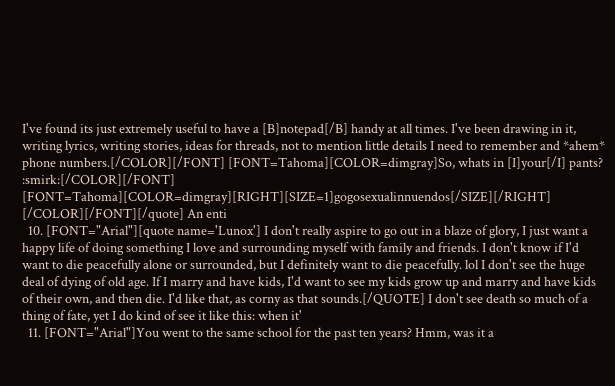I've found its just extremely useful to have a [B]notepad[/B] handy at all times. I've been drawing in it, writing lyrics, writing stories, ideas for threads, not to mention little details I need to remember and *ahem* phone numbers.[/COLOR][/FONT] [FONT=Tahoma][COLOR=dimgray]So, whats in [I]your[/I] pants? :smirk:[/COLOR][/FONT] [FONT=Tahoma][COLOR=dimgray][RIGHT][SIZE=1]gogosexualinnuendos[/SIZE][/RIGHT] [/COLOR][/FONT][/quote] An enti
  10. [FONT="Arial"][quote name='Lunox'] I don't really aspire to go out in a blaze of glory, I just want a happy life of doing something I love and surrounding myself with family and friends. I don't know if I'd want to die peacefully alone or surrounded, but I definitely want to die peacefully. lol I don't see the huge deal of dying of old age. If I marry and have kids, I'd want to see my kids grow up and marry and have kids of their own, and then die. I'd like that, as corny as that sounds.[/QUOTE] I don't see death so much of a thing of fate, yet I do kind of see it like this: when it'
  11. [FONT="Arial"]You went to the same school for the past ten years? Hmm, was it a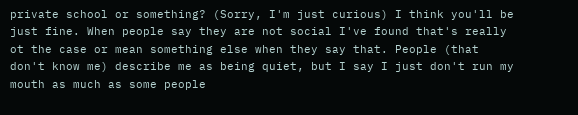private school or something? (Sorry, I'm just curious) I think you'll be just fine. When people say they are not social I've found that's really ot the case or mean something else when they say that. People (that don't know me) describe me as being quiet, but I say I just don't run my mouth as much as some people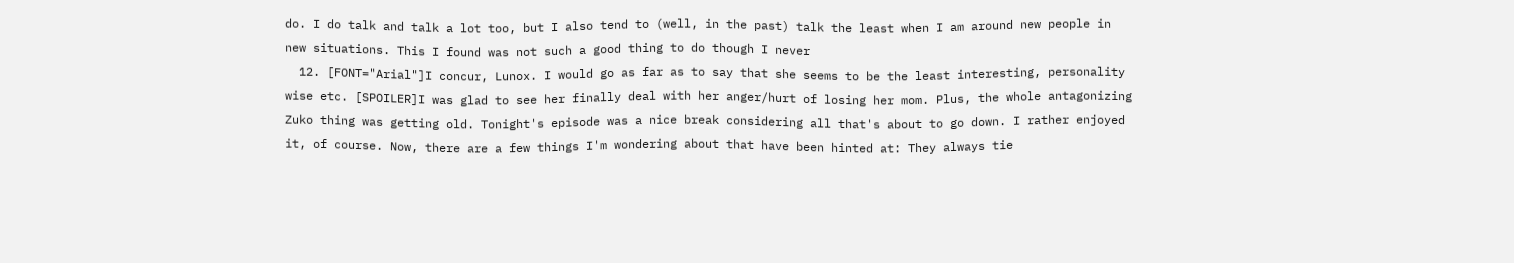do. I do talk and talk a lot too, but I also tend to (well, in the past) talk the least when I am around new people in new situations. This I found was not such a good thing to do though I never
  12. [FONT="Arial"]I concur, Lunox. I would go as far as to say that she seems to be the least interesting, personality wise etc. [SPOILER]I was glad to see her finally deal with her anger/hurt of losing her mom. Plus, the whole antagonizing Zuko thing was getting old. Tonight's episode was a nice break considering all that's about to go down. I rather enjoyed it, of course. Now, there are a few things I'm wondering about that have been hinted at: They always tie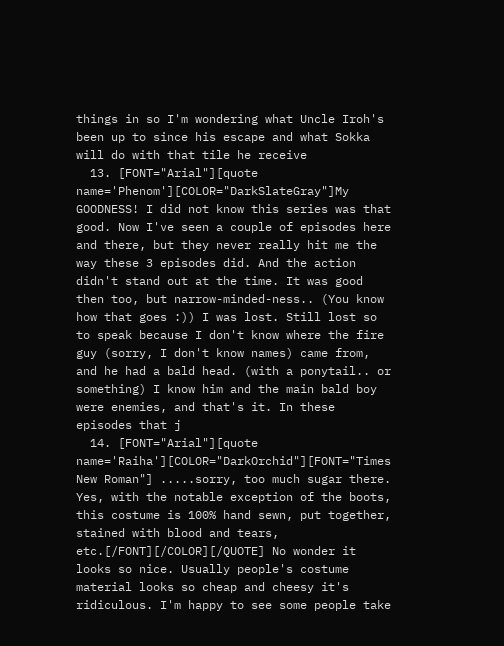things in so I'm wondering what Uncle Iroh's been up to since his escape and what Sokka will do with that tile he receive
  13. [FONT="Arial"][quote name='Phenom'][COLOR="DarkSlateGray"]My GOODNESS! I did not know this series was that good. Now I've seen a couple of episodes here and there, but they never really hit me the way these 3 episodes did. And the action didn't stand out at the time. It was good then too, but narrow-minded-ness.. (You know how that goes :)) I was lost. Still lost so to speak because I don't know where the fire guy (sorry, I don't know names) came from, and he had a bald head. (with a ponytail.. or something) I know him and the main bald boy were enemies, and that's it. In these episodes that j
  14. [FONT="Arial"][quote name='Raiha'][COLOR="DarkOrchid"][FONT="Times New Roman"] .....sorry, too much sugar there. Yes, with the notable exception of the boots, this costume is 100% hand sewn, put together, stained with blood and tears, etc.[/FONT][/COLOR][/QUOTE] No wonder it looks so nice. Usually people's costume material looks so cheap and cheesy it's ridiculous. I'm happy to see some people take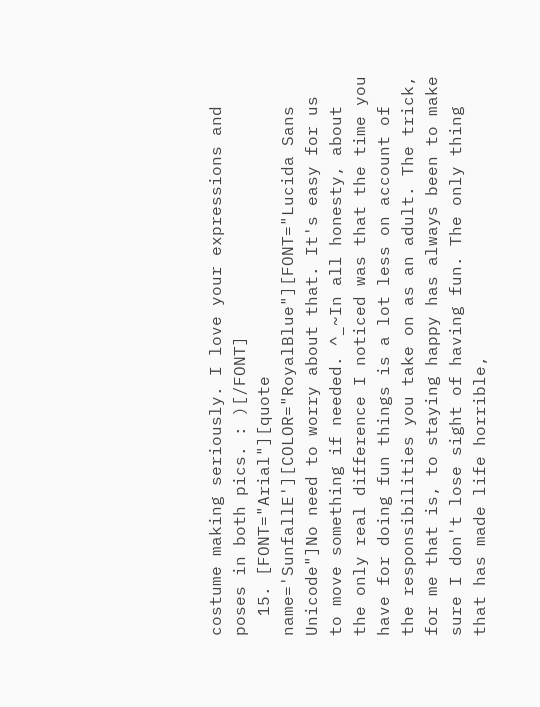costume making seriously. I love your expressions and poses in both pics. : )[/FONT]
  15. [FONT="Arial"][quote name='SunfallE'][COLOR="RoyalBlue"][FONT="Lucida Sans Unicode"]No need to worry about that. It's easy for us to move something if needed. ^_~In all honesty, about the only real difference I noticed was that the time you have for doing fun things is a lot less on account of the responsibilities you take on as an adult. The trick, for me that is, to staying happy has always been to make sure I don't lose sight of having fun. The only thing that has made life horrible,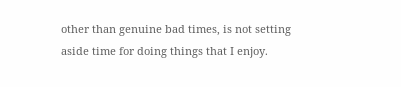other than genuine bad times, is not setting aside time for doing things that I enjoy.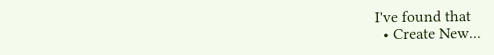I've found that
  • Create New...